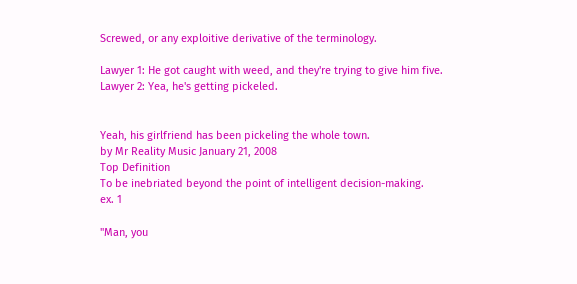Screwed, or any exploitive derivative of the terminology.

Lawyer 1: He got caught with weed, and they're trying to give him five.
Lawyer 2: Yea, he's getting pickeled.


Yeah, his girlfriend has been pickeling the whole town.
by Mr Reality Music January 21, 2008
Top Definition
To be inebriated beyond the point of intelligent decision-making.
ex. 1

"Man, you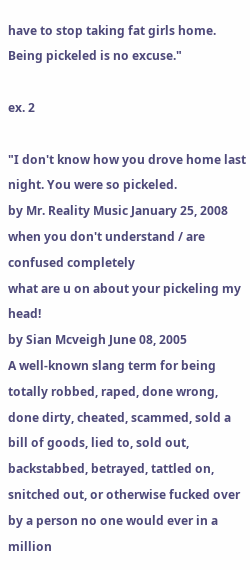have to stop taking fat girls home. Being pickeled is no excuse."

ex. 2

"I don't know how you drove home last night. You were so pickeled.
by Mr. Reality Music January 25, 2008
when you don't understand / are confused completely
what are u on about your pickeling my head!
by Sian Mcveigh June 08, 2005
A well-known slang term for being totally robbed, raped, done wrong, done dirty, cheated, scammed, sold a bill of goods, lied to, sold out, backstabbed, betrayed, tattled on, snitched out, or otherwise fucked over by a person no one would ever in a million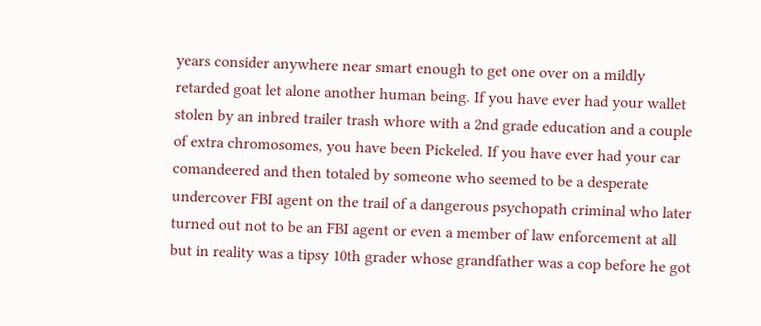years consider anywhere near smart enough to get one over on a mildly retarded goat let alone another human being. If you have ever had your wallet stolen by an inbred trailer trash whore with a 2nd grade education and a couple of extra chromosomes, you have been Pickeled. If you have ever had your car comandeered and then totaled by someone who seemed to be a desperate undercover FBI agent on the trail of a dangerous psychopath criminal who later turned out not to be an FBI agent or even a member of law enforcement at all but in reality was a tipsy 10th grader whose grandfather was a cop before he got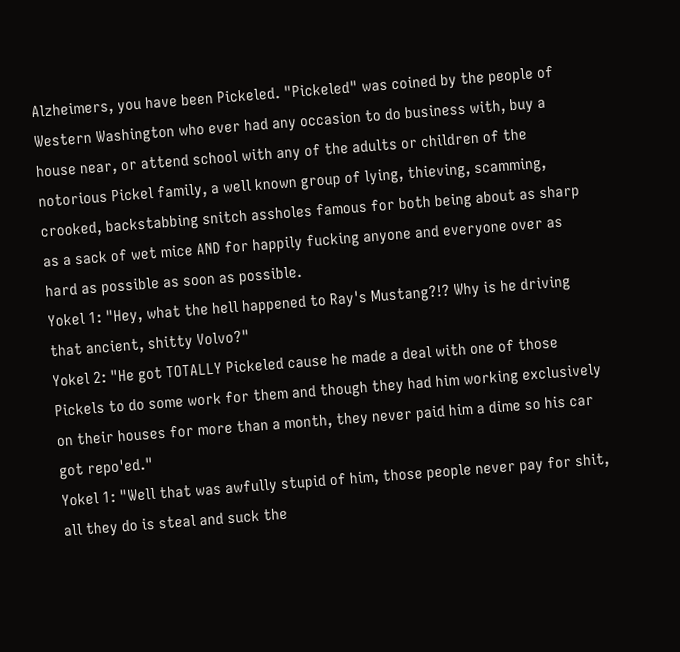Alzheimers, you have been Pickeled. "Pickeled" was coined by the people of Western Washington who ever had any occasion to do business with, buy a house near, or attend school with any of the adults or children of the notorious Pickel family, a well known group of lying, thieving, scamming, crooked, backstabbing snitch assholes famous for both being about as sharp as a sack of wet mice AND for happily fucking anyone and everyone over as hard as possible as soon as possible.
Yokel 1: "Hey, what the hell happened to Ray's Mustang?!? Why is he driving that ancient, shitty Volvo?"
Yokel 2: "He got TOTALLY Pickeled cause he made a deal with one of those Pickels to do some work for them and though they had him working exclusively on their houses for more than a month, they never paid him a dime so his car got repo'ed."
Yokel 1: "Well that was awfully stupid of him, those people never pay for shit, all they do is steal and suck the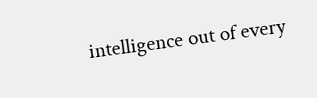intelligence out of every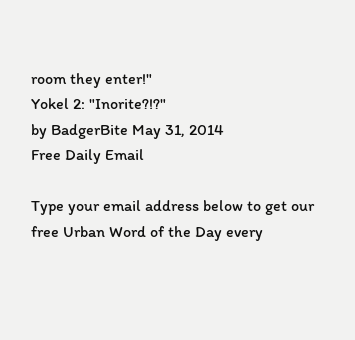room they enter!"
Yokel 2: "Inorite?!?"
by BadgerBite May 31, 2014
Free Daily Email

Type your email address below to get our free Urban Word of the Day every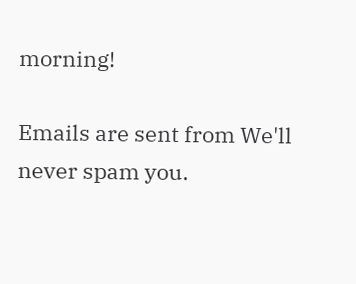morning!

Emails are sent from We'll never spam you.